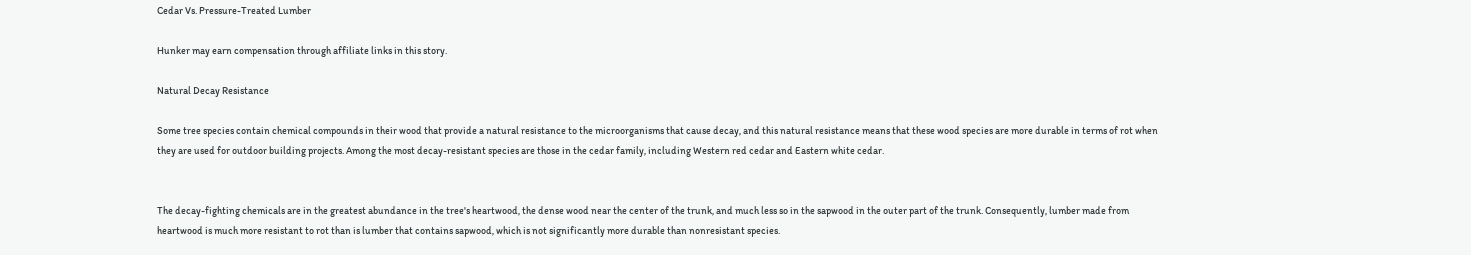Cedar Vs. Pressure-Treated Lumber

Hunker may earn compensation through affiliate links in this story.

Natural Decay Resistance

Some tree species contain chemical compounds in their wood that provide a natural resistance to the microorganisms that cause decay, and this natural resistance means that these wood species are more durable in terms of rot when they are used for outdoor building projects. Among the most decay-resistant species are those in the cedar family, including Western red cedar and Eastern white cedar.


The decay-fighting chemicals are in the greatest abundance in the tree's heartwood, the dense wood near the center of the trunk, and much less so in the sapwood in the outer part of the trunk. Consequently, lumber made from heartwood is much more resistant to rot than is lumber that contains sapwood, which is not significantly more durable than nonresistant species.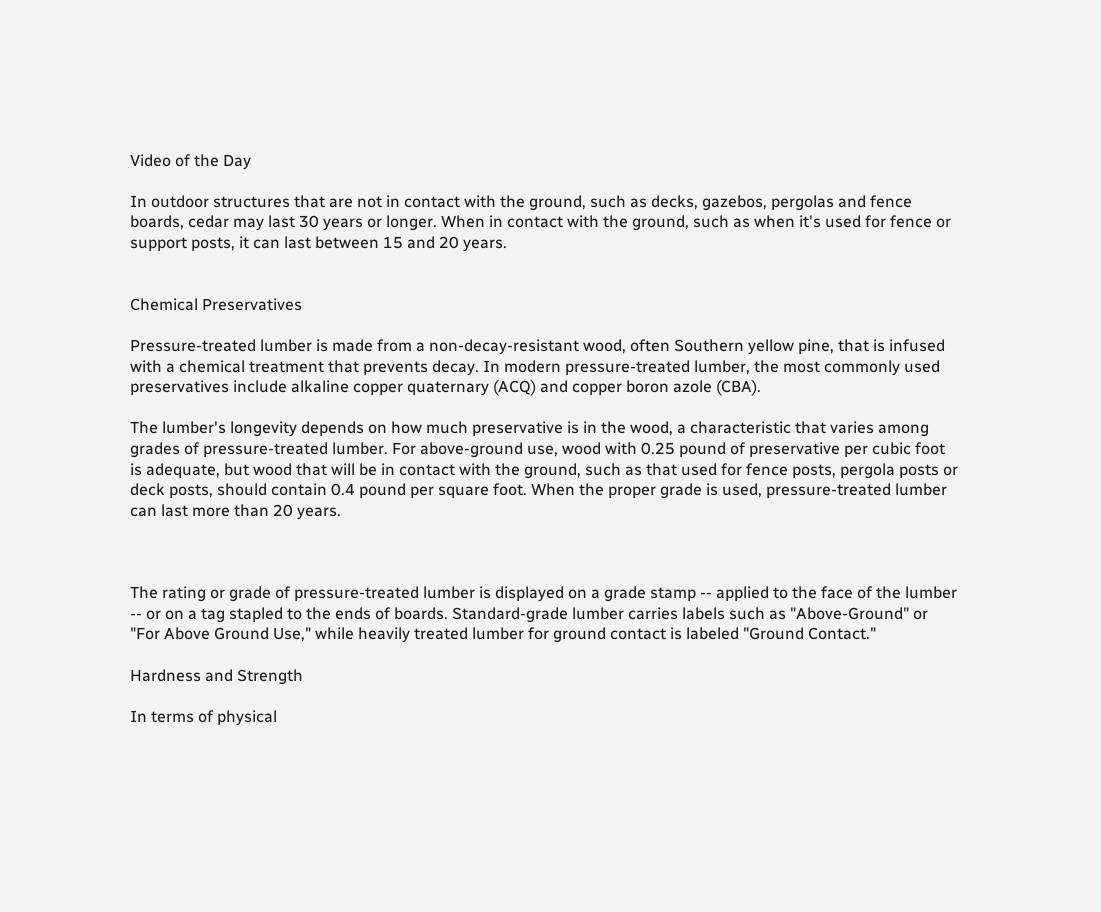Video of the Day

In outdoor structures that are not in contact with the ground, such as decks, gazebos, pergolas and fence boards, cedar may last 30 years or longer. When in contact with the ground, such as when it's used for fence or support posts, it can last between 15 and 20 years.


Chemical Preservatives

Pressure-treated lumber is made from a non-decay-resistant wood, often Southern yellow pine, that is infused with a chemical treatment that prevents decay. In modern pressure-treated lumber, the most commonly used preservatives include alkaline copper quaternary (ACQ) and copper boron azole (CBA).

The lumber's longevity depends on how much preservative is in the wood, a characteristic that varies among grades of pressure-treated lumber. For above-ground use, wood with 0.25 pound of preservative per cubic foot is adequate, but wood that will be in contact with the ground, such as that used for fence posts, pergola posts or deck posts, should contain 0.4 pound per square foot. When the proper grade is used, pressure-treated lumber can last more than 20 years.



The rating or grade of pressure-treated lumber is displayed on a grade stamp -- applied to the face of the lumber -- or on a tag stapled to the ends of boards. Standard-grade lumber carries labels such as "Above-Ground" or "For Above Ground Use," while heavily treated lumber for ground contact is labeled "Ground Contact."

Hardness and Strength

In terms of physical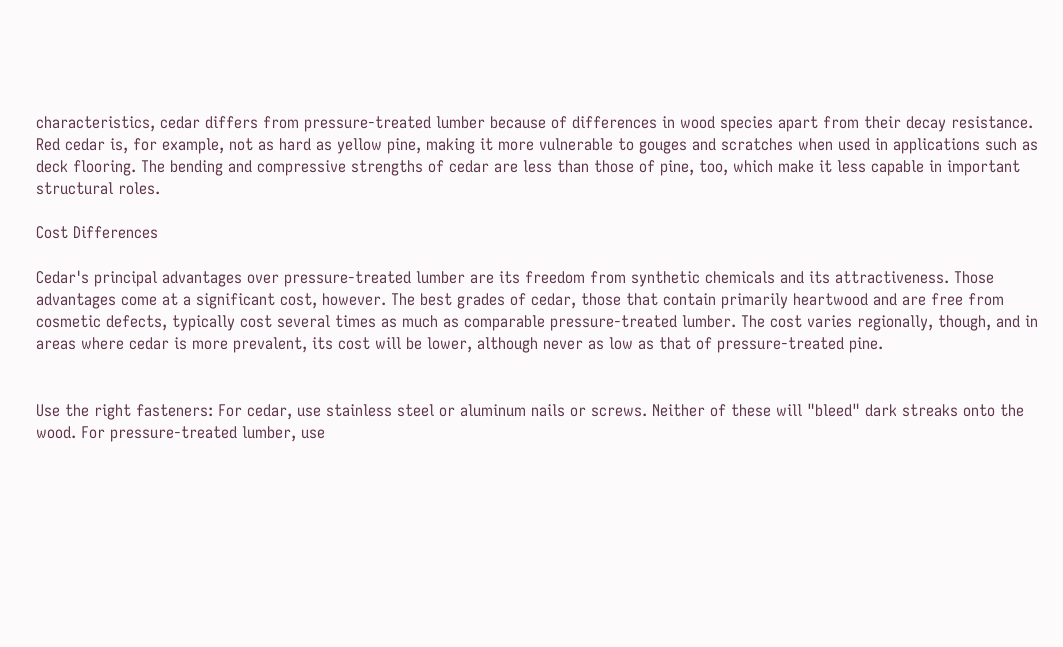characteristics, cedar differs from pressure-treated lumber because of differences in wood species apart from their decay resistance. Red cedar is, for example, not as hard as yellow pine, making it more vulnerable to gouges and scratches when used in applications such as deck flooring. The bending and compressive strengths of cedar are less than those of pine, too, which make it less capable in important structural roles.

Cost Differences

Cedar's principal advantages over pressure-treated lumber are its freedom from synthetic chemicals and its attractiveness. Those advantages come at a significant cost, however. The best grades of cedar, those that contain primarily heartwood and are free from cosmetic defects, typically cost several times as much as comparable pressure-treated lumber. The cost varies regionally, though, and in areas where cedar is more prevalent, its cost will be lower, although never as low as that of pressure-treated pine.


Use the right fasteners: For cedar, use stainless steel or aluminum nails or screws. Neither of these will "bleed" dark streaks onto the wood. For pressure-treated lumber, use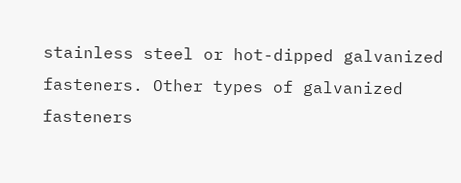stainless steel or hot-dipped galvanized fasteners. Other types of galvanized fasteners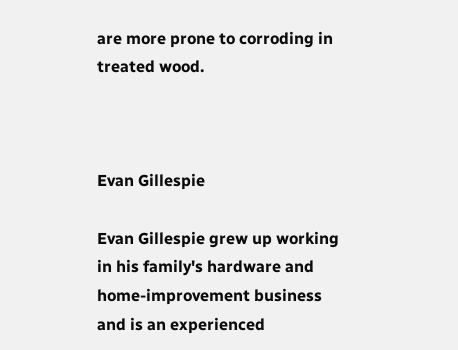are more prone to corroding in treated wood.



Evan Gillespie

Evan Gillespie grew up working in his family's hardware and home-improvement business and is an experienced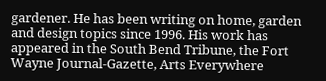gardener. He has been writing on home, garden and design topics since 1996. His work has appeared in the South Bend Tribune, the Fort Wayne Journal-Gazette, Arts Everywhere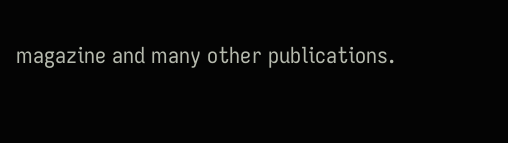magazine and many other publications.